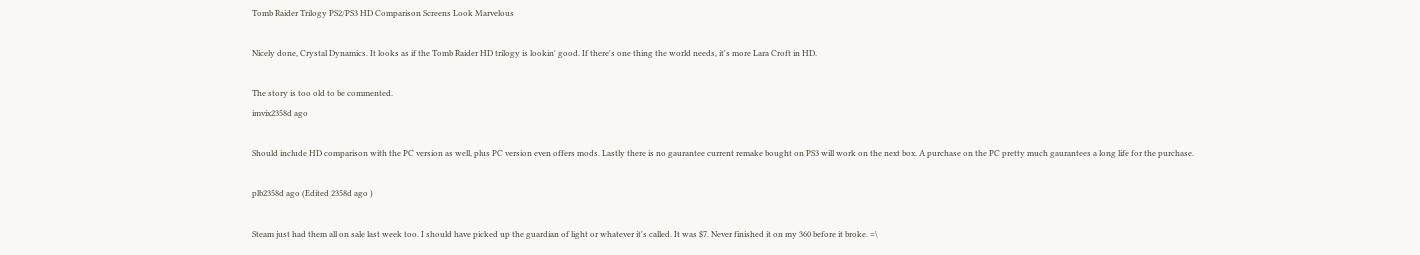Tomb Raider Trilogy PS2/PS3 HD Comparison Screens Look Marvelous

Nicely done, Crystal Dynamics. It looks as if the Tomb Raider HD trilogy is lookin' good. If there's one thing the world needs, it's more Lara Croft in HD.

The story is too old to be commented.
imvix2358d ago

Should include HD comparison with the PC version as well, plus PC version even offers mods. Lastly there is no gaurantee current remake bought on PS3 will work on the next box. A purchase on the PC pretty much gaurantees a long life for the purchase.

plb2358d ago (Edited 2358d ago )

Steam just had them all on sale last week too. I should have picked up the guardian of light or whatever it's called. It was $7. Never finished it on my 360 before it broke. =\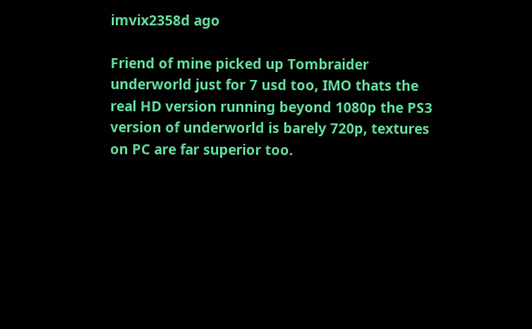imvix2358d ago

Friend of mine picked up Tombraider underworld just for 7 usd too, IMO thats the real HD version running beyond 1080p the PS3 version of underworld is barely 720p, textures on PC are far superior too.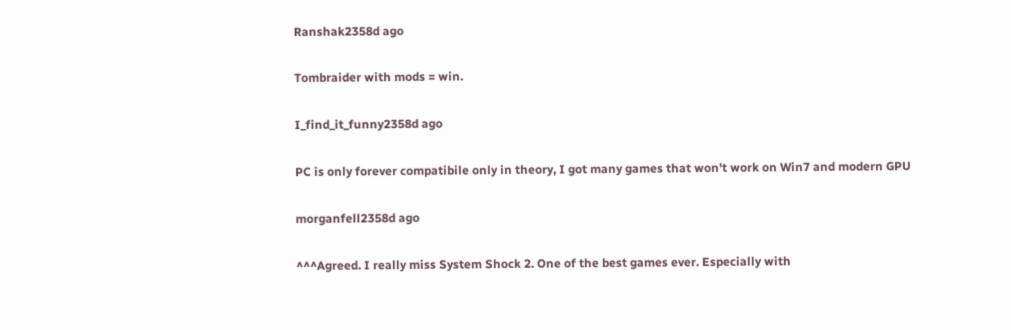Ranshak2358d ago

Tombraider with mods = win.

I_find_it_funny2358d ago

PC is only forever compatibile only in theory, I got many games that won't work on Win7 and modern GPU

morganfell2358d ago

^^^Agreed. I really miss System Shock 2. One of the best games ever. Especially with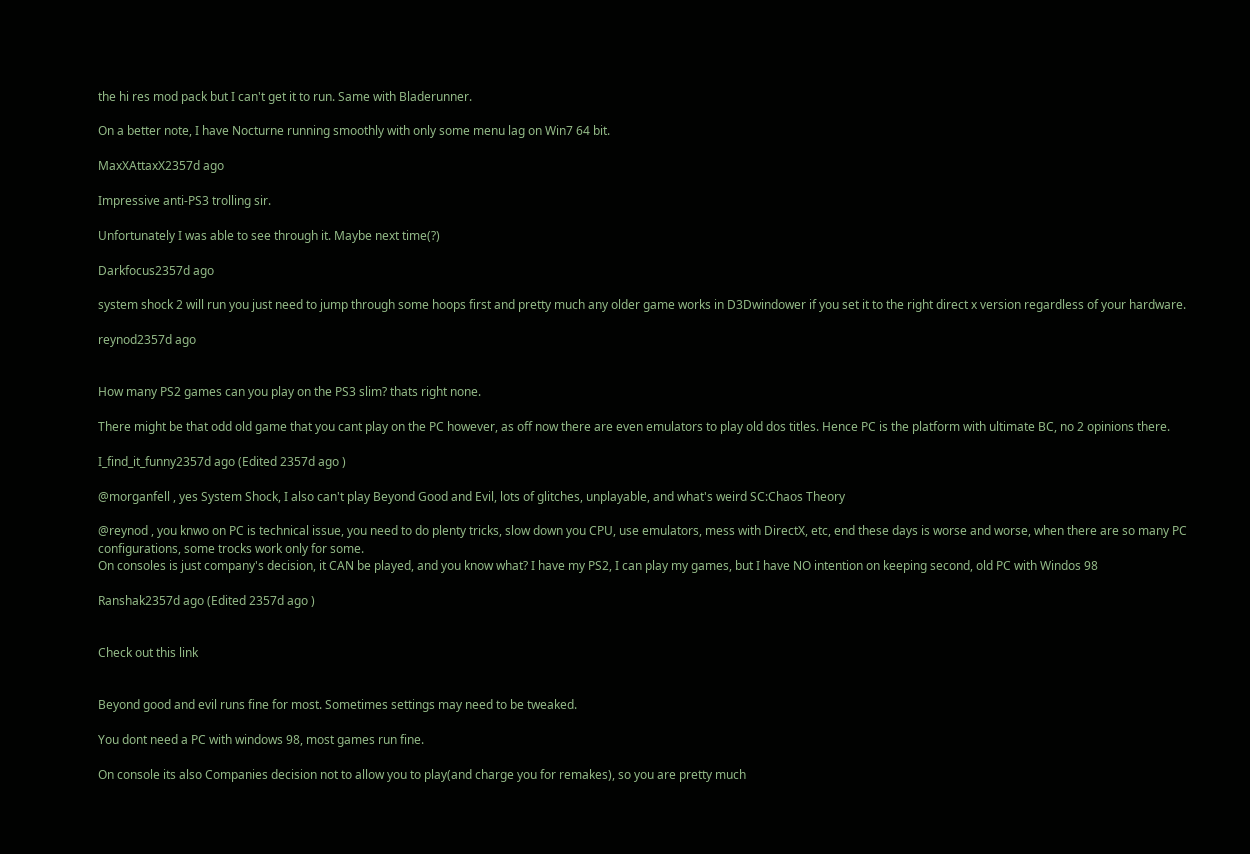the hi res mod pack but I can't get it to run. Same with Bladerunner.

On a better note, I have Nocturne running smoothly with only some menu lag on Win7 64 bit.

MaxXAttaxX2357d ago

Impressive anti-PS3 trolling sir.

Unfortunately I was able to see through it. Maybe next time(?)

Darkfocus2357d ago

system shock 2 will run you just need to jump through some hoops first and pretty much any older game works in D3Dwindower if you set it to the right direct x version regardless of your hardware.

reynod2357d ago


How many PS2 games can you play on the PS3 slim? thats right none.

There might be that odd old game that you cant play on the PC however, as off now there are even emulators to play old dos titles. Hence PC is the platform with ultimate BC, no 2 opinions there.

I_find_it_funny2357d ago (Edited 2357d ago )

@morganfell , yes System Shock, I also can't play Beyond Good and Evil, lots of glitches, unplayable, and what's weird SC:Chaos Theory

@reynod , you knwo on PC is technical issue, you need to do plenty tricks, slow down you CPU, use emulators, mess with DirectX, etc, end these days is worse and worse, when there are so many PC configurations, some trocks work only for some.
On consoles is just company's decision, it CAN be played, and you know what? I have my PS2, I can play my games, but I have NO intention on keeping second, old PC with Windos 98

Ranshak2357d ago (Edited 2357d ago )


Check out this link


Beyond good and evil runs fine for most. Sometimes settings may need to be tweaked.

You dont need a PC with windows 98, most games run fine.

On console its also Companies decision not to allow you to play(and charge you for remakes), so you are pretty much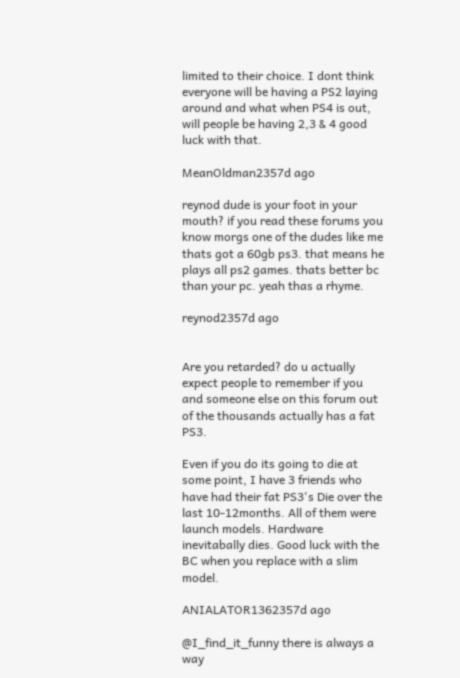limited to their choice. I dont think everyone will be having a PS2 laying around and what when PS4 is out, will people be having 2,3 & 4 good luck with that.

MeanOldman2357d ago

reynod dude is your foot in your mouth? if you read these forums you know morgs one of the dudes like me thats got a 60gb ps3. that means he plays all ps2 games. thats better bc than your pc. yeah thas a rhyme.

reynod2357d ago


Are you retarded? do u actually expect people to remember if you and someone else on this forum out of the thousands actually has a fat PS3.

Even if you do its going to die at some point, I have 3 friends who have had their fat PS3's Die over the last 10-12months. All of them were launch models. Hardware inevitabally dies. Good luck with the BC when you replace with a slim model.

ANIALATOR1362357d ago

@I_find_it_funny there is always a way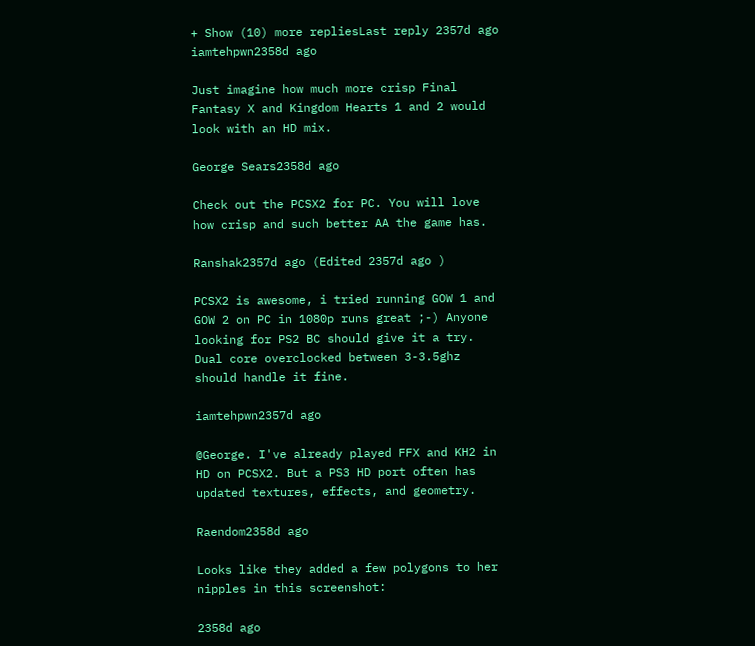+ Show (10) more repliesLast reply 2357d ago
iamtehpwn2358d ago

Just imagine how much more crisp Final Fantasy X and Kingdom Hearts 1 and 2 would look with an HD mix.

George Sears2358d ago

Check out the PCSX2 for PC. You will love how crisp and such better AA the game has.

Ranshak2357d ago (Edited 2357d ago )

PCSX2 is awesome, i tried running GOW 1 and GOW 2 on PC in 1080p runs great ;-) Anyone looking for PS2 BC should give it a try. Dual core overclocked between 3-3.5ghz should handle it fine.

iamtehpwn2357d ago

@George. I've already played FFX and KH2 in HD on PCSX2. But a PS3 HD port often has updated textures, effects, and geometry.

Raendom2358d ago

Looks like they added a few polygons to her nipples in this screenshot:

2358d ago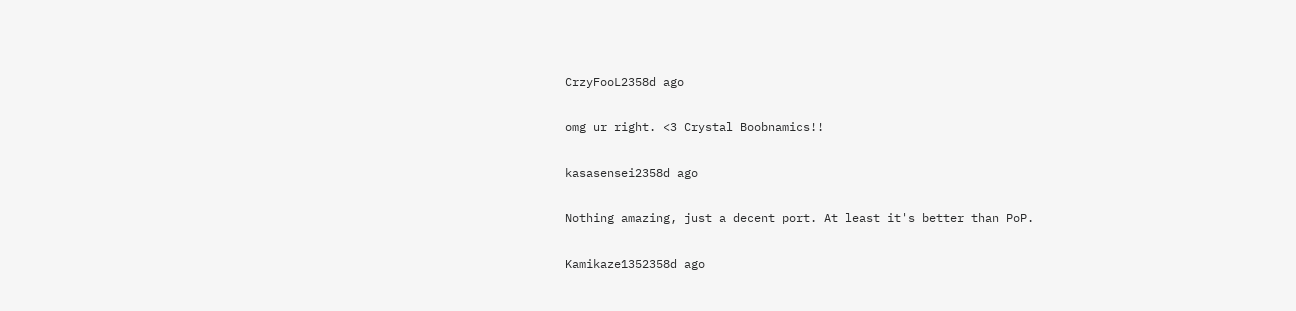CrzyFooL2358d ago

omg ur right. <3 Crystal Boobnamics!!

kasasensei2358d ago

Nothing amazing, just a decent port. At least it's better than PoP.

Kamikaze1352358d ago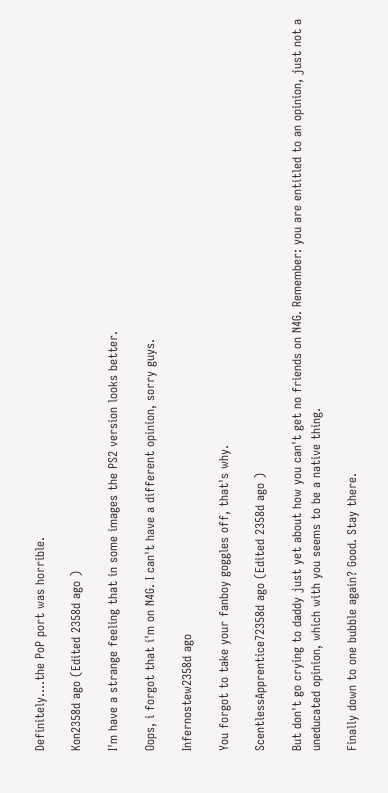Definitely....the PoP port was horrible.

Kon2358d ago (Edited 2358d ago )

I'm have a strange feeling that in some images the PS2 version looks better.

Oops, i forgot that i'm on N4G. I can't have a different opinion, sorry guys.

Infernostew2358d ago

You forgot to take your fanboy goggles off, that's why.

ScentlessApprentice72358d ago (Edited 2358d ago )

But don't go crying to daddy just yet about how you can't get no friends on N4G. Remember: you are entitled to an opinion, just not a uneducated opinion, which with you seems to be a native thing.

Finally down to one bubble again? Good. Stay there.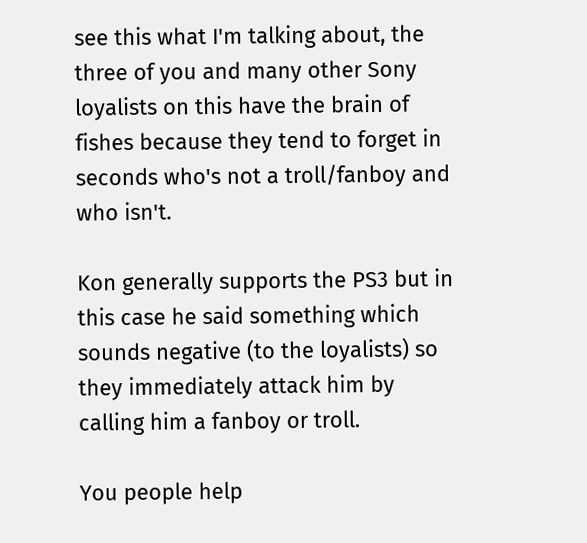see this what I'm talking about, the three of you and many other Sony loyalists on this have the brain of fishes because they tend to forget in seconds who's not a troll/fanboy and who isn't.

Kon generally supports the PS3 but in this case he said something which sounds negative (to the loyalists) so they immediately attack him by calling him a fanboy or troll.

You people help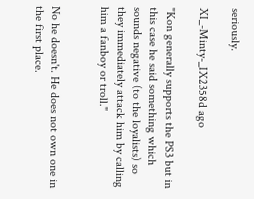seriously.

XI_-Minty-_IX2358d ago

"Kon generally supports the PS3 but in this case he said something which sounds negative (to the loyalists) so they immediately attack him by calling him a fanboy or troll."


No he doesn't. He does not own one in the first place.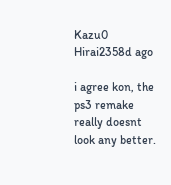Kazu0 Hirai2358d ago

i agree kon, the ps3 remake really doesnt look any better.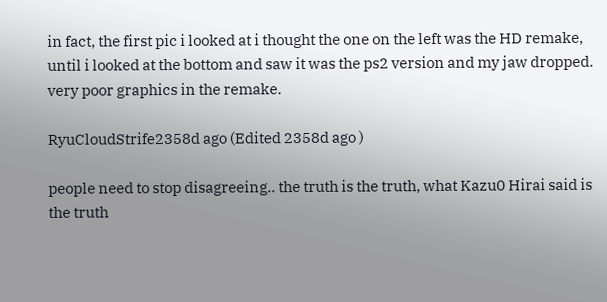in fact, the first pic i looked at i thought the one on the left was the HD remake, until i looked at the bottom and saw it was the ps2 version and my jaw dropped. very poor graphics in the remake.

RyuCloudStrife2358d ago (Edited 2358d ago )

people need to stop disagreeing.. the truth is the truth, what Kazu0 Hirai said is the truth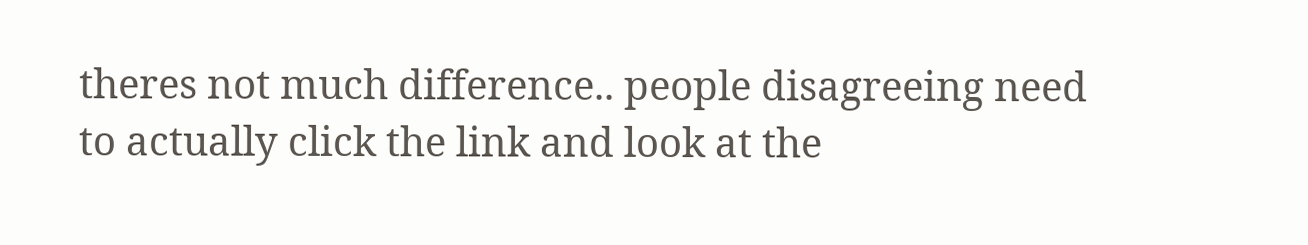theres not much difference.. people disagreeing need to actually click the link and look at the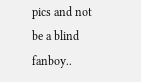pics and not be a blind fanboy..